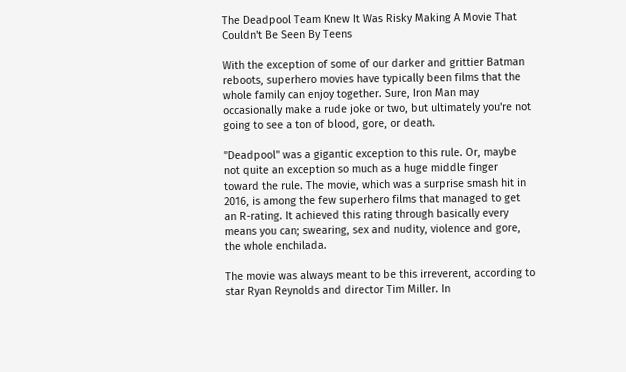The Deadpool Team Knew It Was Risky Making A Movie That Couldn't Be Seen By Teens

With the exception of some of our darker and grittier Batman reboots, superhero movies have typically been films that the whole family can enjoy together. Sure, Iron Man may occasionally make a rude joke or two, but ultimately you're not going to see a ton of blood, gore, or death.

"Deadpool" was a gigantic exception to this rule. Or, maybe not quite an exception so much as a huge middle finger toward the rule. The movie, which was a surprise smash hit in 2016, is among the few superhero films that managed to get an R-rating. It achieved this rating through basically every means you can; swearing, sex and nudity, violence and gore, the whole enchilada.

The movie was always meant to be this irreverent, according to star Ryan Reynolds and director Tim Miller. In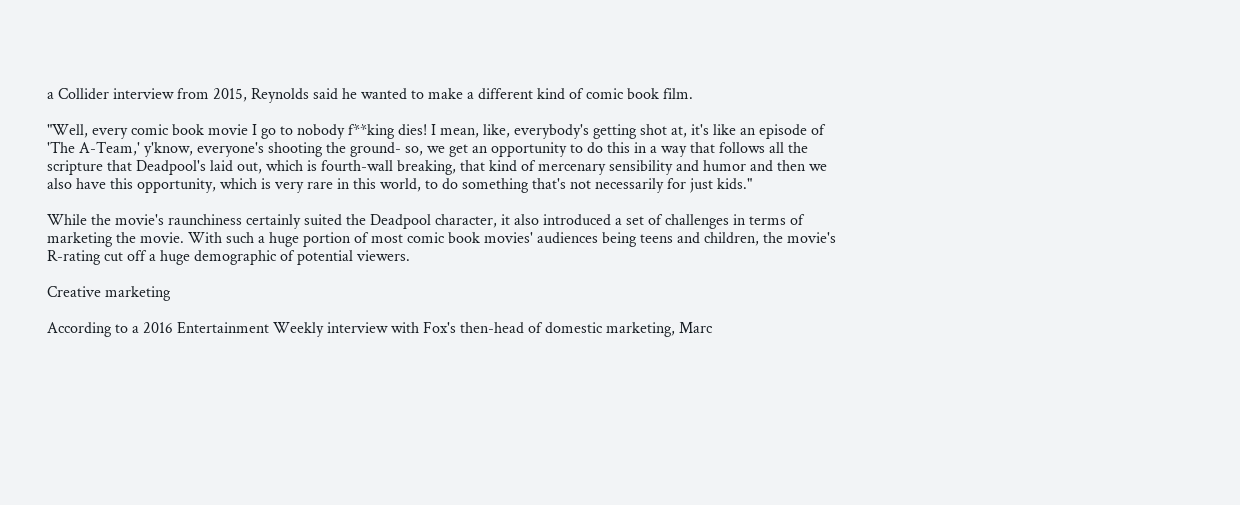a Collider interview from 2015, Reynolds said he wanted to make a different kind of comic book film.

"Well, every comic book movie I go to nobody f**king dies! I mean, like, everybody's getting shot at, it's like an episode of 'The A-Team,' y'know, everyone's shooting the ground- so, we get an opportunity to do this in a way that follows all the scripture that Deadpool's laid out, which is fourth-wall breaking, that kind of mercenary sensibility and humor and then we also have this opportunity, which is very rare in this world, to do something that's not necessarily for just kids."

While the movie's raunchiness certainly suited the Deadpool character, it also introduced a set of challenges in terms of marketing the movie. With such a huge portion of most comic book movies' audiences being teens and children, the movie's R-rating cut off a huge demographic of potential viewers.

Creative marketing

According to a 2016 Entertainment Weekly interview with Fox's then-head of domestic marketing, Marc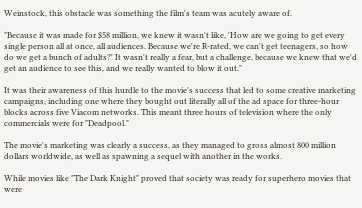Weinstock, this obstacle was something the film's team was acutely aware of.

"Because it was made for $58 million, we knew it wasn't like, 'How are we going to get every single person all at once, all audiences. Because we're R-rated, we can't get teenagers, so how do we get a bunch of adults?' It wasn't really a fear, but a challenge, because we knew that we'd get an audience to see this, and we really wanted to blow it out."

It was their awareness of this hurdle to the movie's success that led to some creative marketing campaigns, including one where they bought out literally all of the ad space for three-hour blocks across five Viacom networks. This meant three hours of television where the only commercials were for "Deadpool."

The movie's marketing was clearly a success, as they managed to gross almost 800 million dollars worldwide, as well as spawning a sequel with another in the works.

While movies like "The Dark Knight" proved that society was ready for superhero movies that were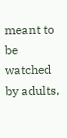meant to be watched by adults,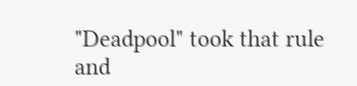"Deadpool" took that rule and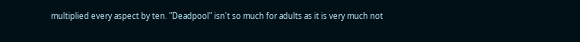multiplied every aspect by ten. "Deadpool" isn't so much for adults as it is very much not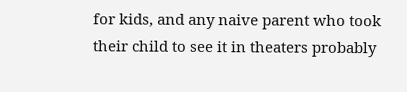for kids, and any naive parent who took their child to see it in theaters probably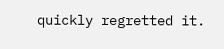quickly regretted it.